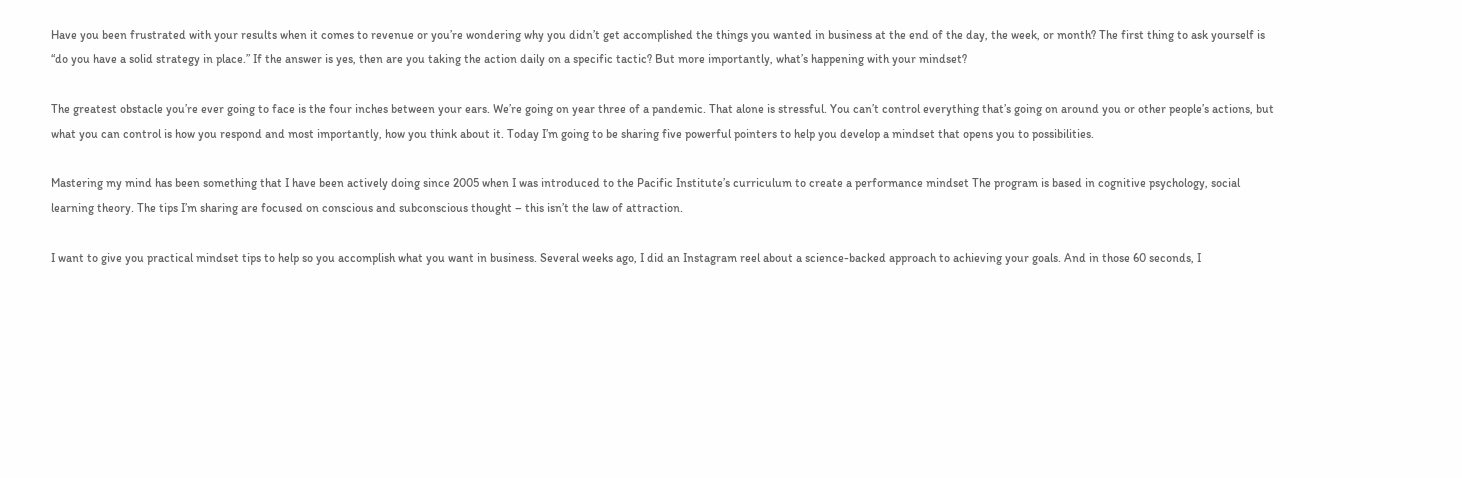Have you been frustrated with your results when it comes to revenue or you’re wondering why you didn’t get accomplished the things you wanted in business at the end of the day, the week, or month? The first thing to ask yourself is “do you have a solid strategy in place.” If the answer is yes, then are you taking the action daily on a specific tactic? But more importantly, what’s happening with your mindset?

The greatest obstacle you’re ever going to face is the four inches between your ears. We’re going on year three of a pandemic. That alone is stressful. You can’t control everything that’s going on around you or other people’s actions, but what you can control is how you respond and most importantly, how you think about it. Today I’m going to be sharing five powerful pointers to help you develop a mindset that opens you to possibilities.

Mastering my mind has been something that I have been actively doing since 2005 when I was introduced to the Pacific Institute’s curriculum to create a performance mindset The program is based in cognitive psychology, social learning theory. The tips I’m sharing are focused on conscious and subconscious thought – this isn’t the law of attraction.

I want to give you practical mindset tips to help so you accomplish what you want in business. Several weeks ago, I did an Instagram reel about a science-backed approach to achieving your goals. And in those 60 seconds, I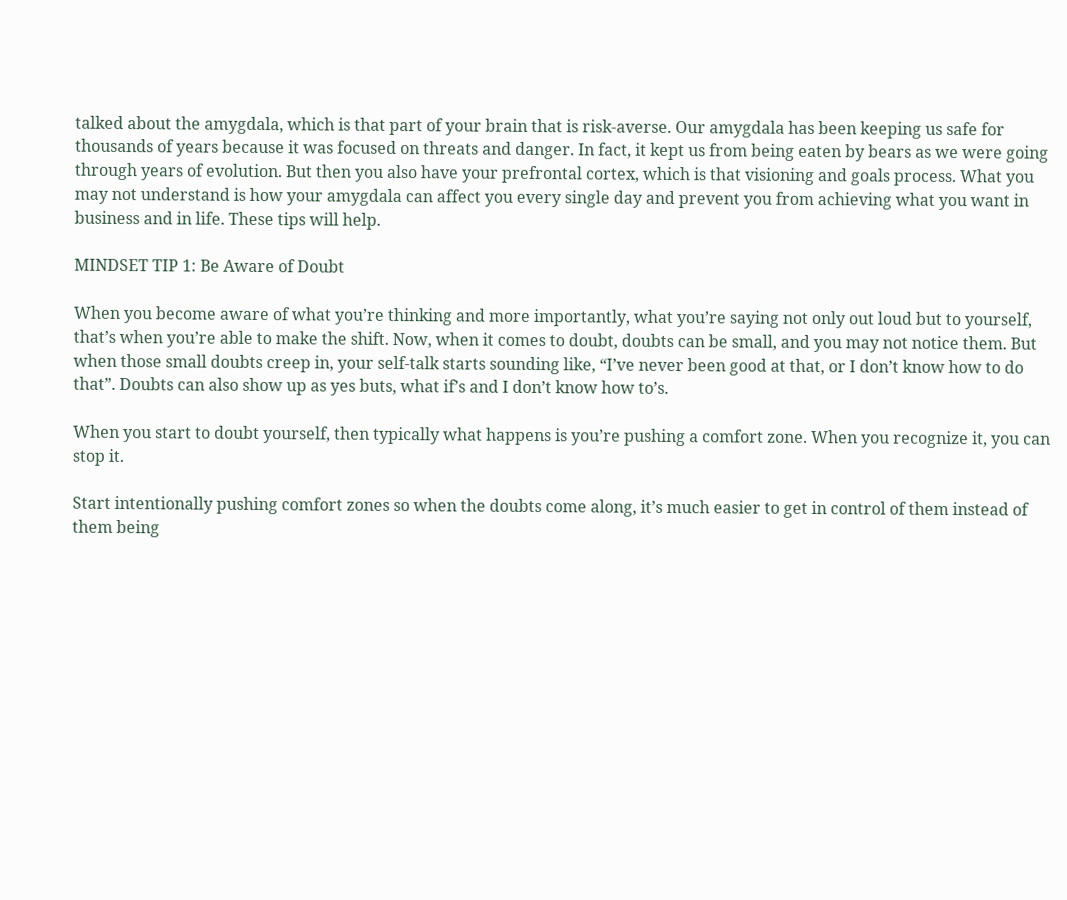talked about the amygdala, which is that part of your brain that is risk-averse. Our amygdala has been keeping us safe for thousands of years because it was focused on threats and danger. In fact, it kept us from being eaten by bears as we were going through years of evolution. But then you also have your prefrontal cortex, which is that visioning and goals process. What you may not understand is how your amygdala can affect you every single day and prevent you from achieving what you want in business and in life. These tips will help.

MINDSET TIP 1: Be Aware of Doubt

When you become aware of what you’re thinking and more importantly, what you’re saying not only out loud but to yourself, that’s when you’re able to make the shift. Now, when it comes to doubt, doubts can be small, and you may not notice them. But when those small doubts creep in, your self-talk starts sounding like, “I’ve never been good at that, or I don’t know how to do that”. Doubts can also show up as yes buts, what if’s and I don’t know how to’s.

When you start to doubt yourself, then typically what happens is you’re pushing a comfort zone. When you recognize it, you can stop it.

Start intentionally pushing comfort zones so when the doubts come along, it’s much easier to get in control of them instead of them being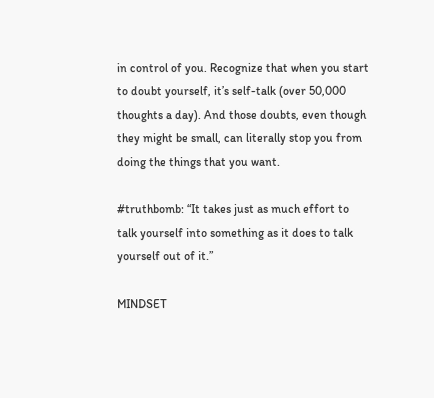in control of you. Recognize that when you start to doubt yourself, it’s self-talk (over 50,000 thoughts a day). And those doubts, even though they might be small, can literally stop you from doing the things that you want.

#truthbomb: “It takes just as much effort to talk yourself into something as it does to talk yourself out of it.”

MINDSET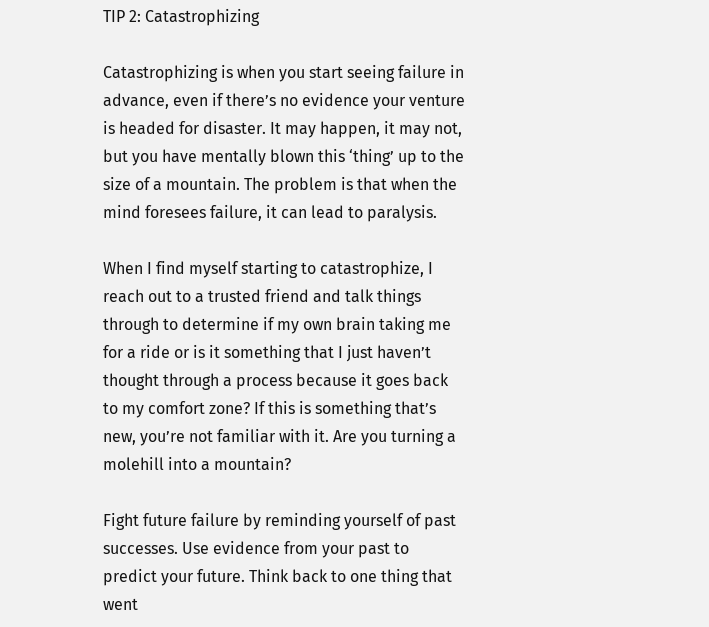TIP 2: Catastrophizing

Catastrophizing is when you start seeing failure in advance, even if there’s no evidence your venture is headed for disaster. It may happen, it may not, but you have mentally blown this ‘thing’ up to the size of a mountain. The problem is that when the mind foresees failure, it can lead to paralysis.

When I find myself starting to catastrophize, I reach out to a trusted friend and talk things through to determine if my own brain taking me for a ride or is it something that I just haven’t thought through a process because it goes back to my comfort zone? If this is something that’s new, you’re not familiar with it. Are you turning a molehill into a mountain?

Fight future failure by reminding yourself of past successes. Use evidence from your past to predict your future. Think back to one thing that went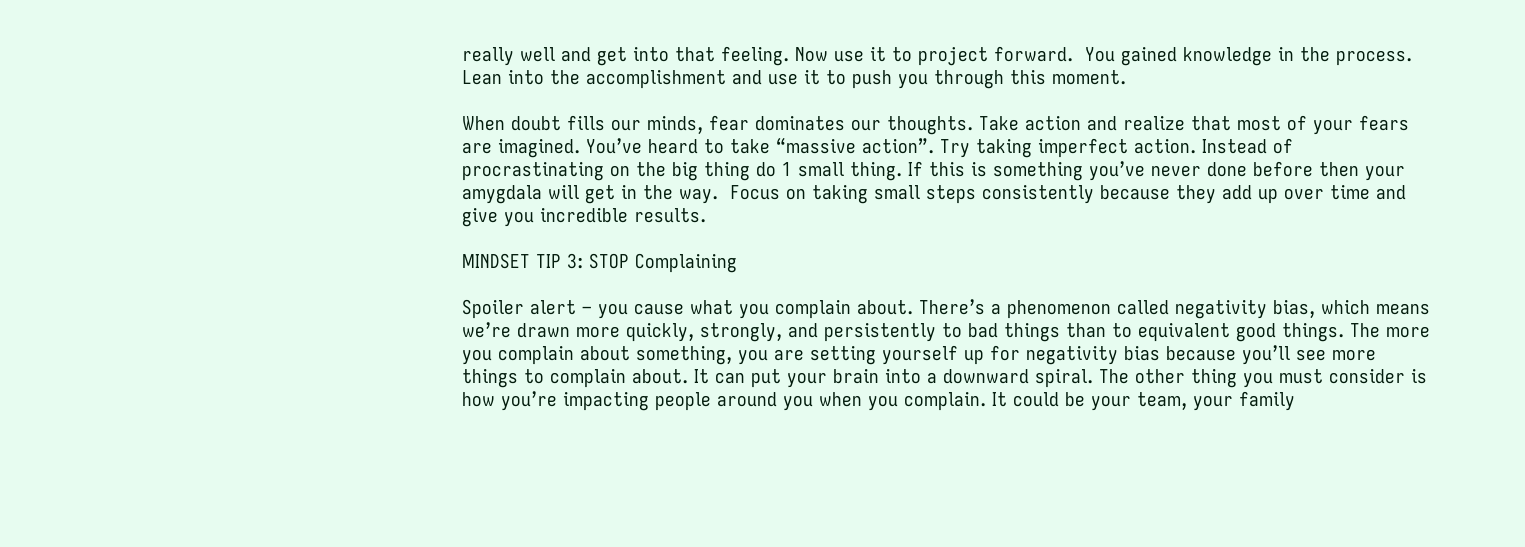really well and get into that feeling. Now use it to project forward.  You gained knowledge in the process. Lean into the accomplishment and use it to push you through this moment.

When doubt fills our minds, fear dominates our thoughts. Take action and realize that most of your fears are imagined. You’ve heard to take “massive action”. Try taking imperfect action. Instead of procrastinating on the big thing do 1 small thing. If this is something you’ve never done before then your amygdala will get in the way.  Focus on taking small steps consistently because they add up over time and give you incredible results.

MINDSET TIP 3: STOP Complaining

Spoiler alert – you cause what you complain about. There’s a phenomenon called negativity bias, which means we’re drawn more quickly, strongly, and persistently to bad things than to equivalent good things. The more you complain about something, you are setting yourself up for negativity bias because you’ll see more things to complain about. It can put your brain into a downward spiral. The other thing you must consider is how you’re impacting people around you when you complain. It could be your team, your family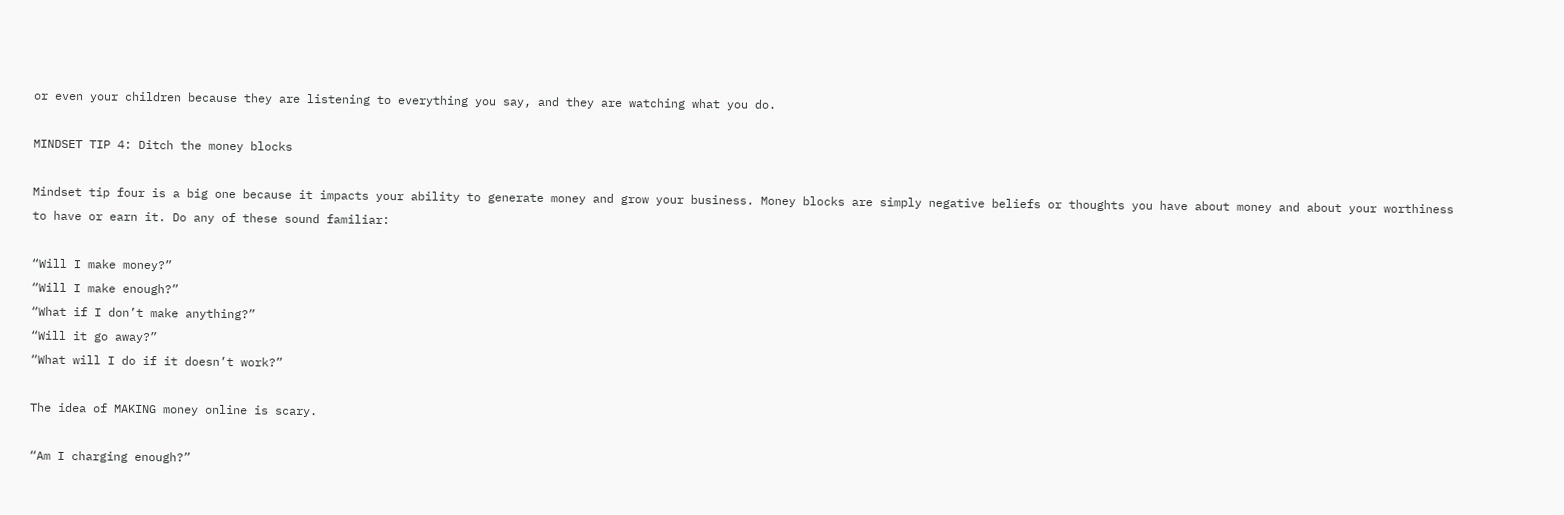or even your children because they are listening to everything you say, and they are watching what you do.

MINDSET TIP 4: Ditch the money blocks

Mindset tip four is a big one because it impacts your ability to generate money and grow your business. Money blocks are simply negative beliefs or thoughts you have about money and about your worthiness to have or earn it. Do any of these sound familiar:

“Will I make money?”
“Will I make enough?”
“What if I don’t make anything?”
“Will it go away?”
“What will I do if it doesn’t work?”

The idea of MAKING money online is scary.

“Am I charging enough?”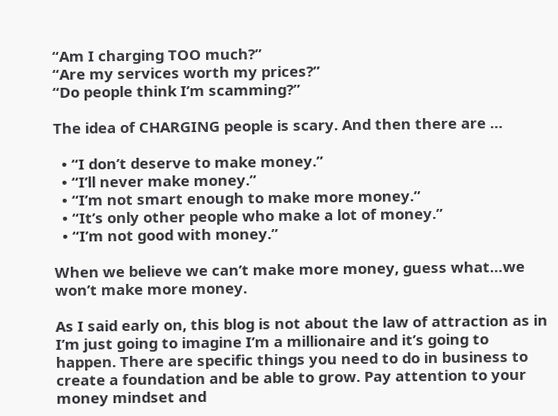“Am I charging TOO much?”
“Are my services worth my prices?”
“Do people think I’m scamming?”

The idea of CHARGING people is scary. And then there are …

  • “I don’t deserve to make money.”
  • “I’ll never make money.”
  • “I’m not smart enough to make more money.”
  • “It’s only other people who make a lot of money.”
  • “I’m not good with money.”

When we believe we can’t make more money, guess what…we won’t make more money.

As I said early on, this blog is not about the law of attraction as in I’m just going to imagine I’m a millionaire and it’s going to happen. There are specific things you need to do in business to create a foundation and be able to grow. Pay attention to your money mindset and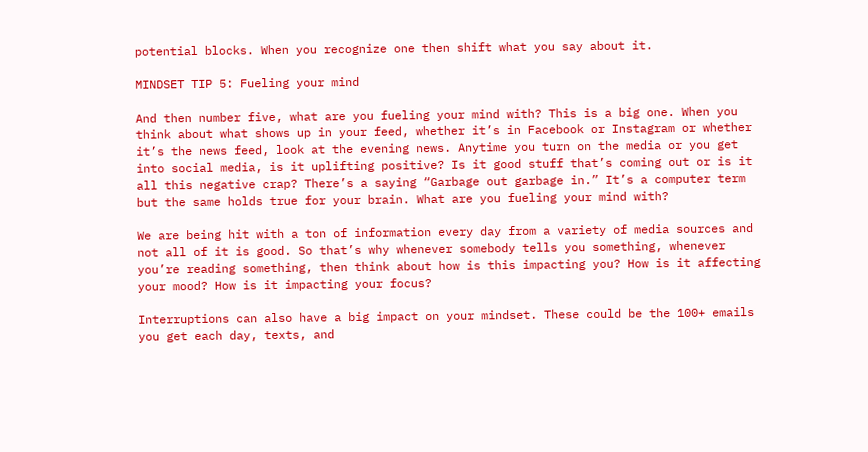potential blocks. When you recognize one then shift what you say about it.

MINDSET TIP 5: Fueling your mind

And then number five, what are you fueling your mind with? This is a big one. When you think about what shows up in your feed, whether it’s in Facebook or Instagram or whether it’s the news feed, look at the evening news. Anytime you turn on the media or you get into social media, is it uplifting positive? Is it good stuff that’s coming out or is it all this negative crap? There’s a saying “Garbage out garbage in.” It’s a computer term but the same holds true for your brain. What are you fueling your mind with?

We are being hit with a ton of information every day from a variety of media sources and not all of it is good. So that’s why whenever somebody tells you something, whenever you’re reading something, then think about how is this impacting you? How is it affecting your mood? How is it impacting your focus?

Interruptions can also have a big impact on your mindset. These could be the 100+ emails you get each day, texts, and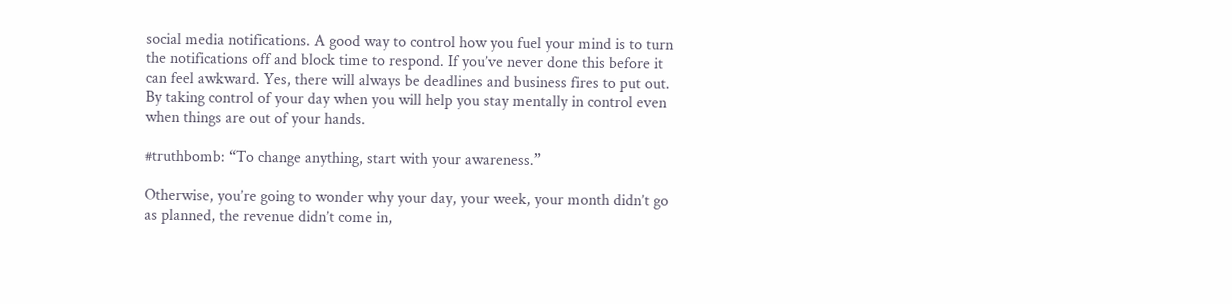social media notifications. A good way to control how you fuel your mind is to turn the notifications off and block time to respond. If you’ve never done this before it can feel awkward. Yes, there will always be deadlines and business fires to put out. By taking control of your day when you will help you stay mentally in control even when things are out of your hands.

#truthbomb: “To change anything, start with your awareness.”

Otherwise, you’re going to wonder why your day, your week, your month didn’t go as planned, the revenue didn’t come in,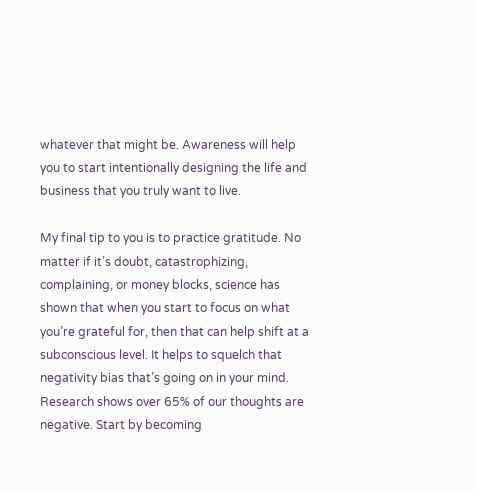whatever that might be. Awareness will help you to start intentionally designing the life and business that you truly want to live.

My final tip to you is to practice gratitude. No matter if it’s doubt, catastrophizing, complaining, or money blocks, science has shown that when you start to focus on what you’re grateful for, then that can help shift at a subconscious level. It helps to squelch that negativity bias that’s going on in your mind. Research shows over 65% of our thoughts are negative. Start by becoming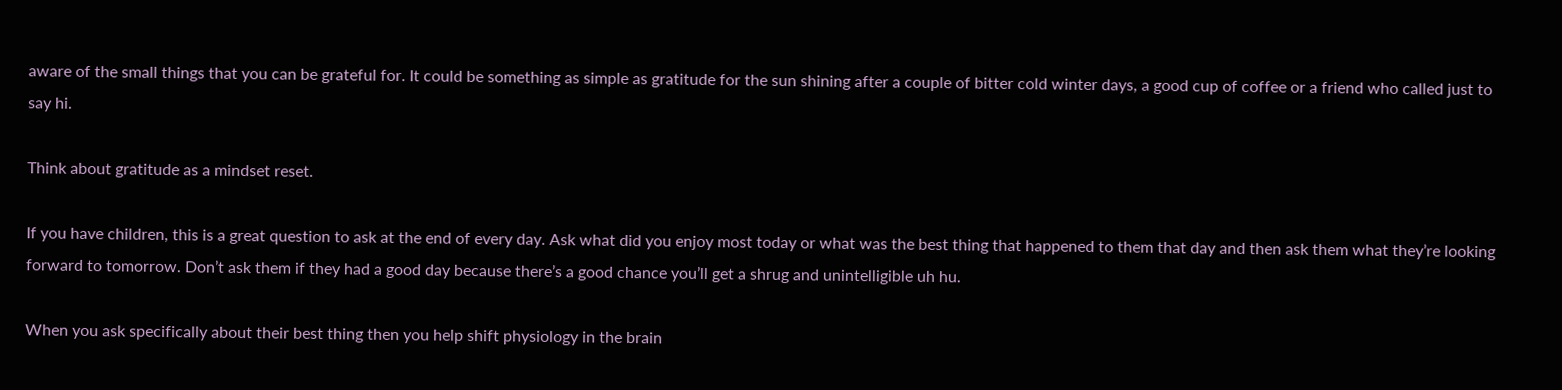aware of the small things that you can be grateful for. It could be something as simple as gratitude for the sun shining after a couple of bitter cold winter days, a good cup of coffee or a friend who called just to say hi.

Think about gratitude as a mindset reset.

If you have children, this is a great question to ask at the end of every day. Ask what did you enjoy most today or what was the best thing that happened to them that day and then ask them what they’re looking forward to tomorrow. Don’t ask them if they had a good day because there’s a good chance you’ll get a shrug and unintelligible uh hu.

When you ask specifically about their best thing then you help shift physiology in the brain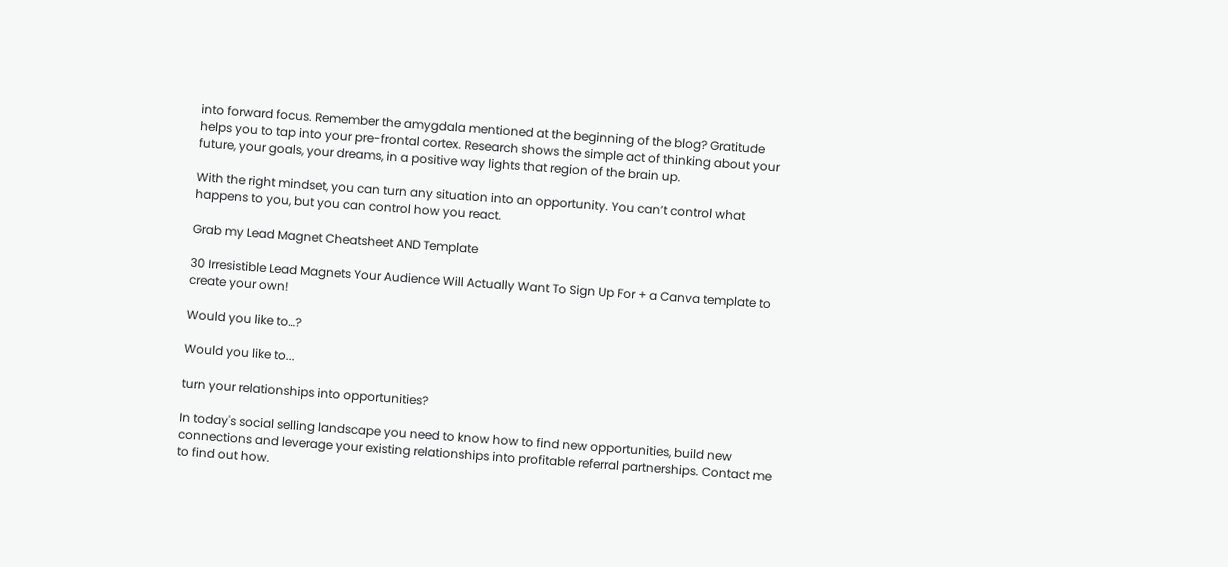into forward focus. Remember the amygdala mentioned at the beginning of the blog? Gratitude helps you to tap into your pre-frontal cortex. Research shows the simple act of thinking about your future, your goals, your dreams, in a positive way lights that region of the brain up.

With the right mindset, you can turn any situation into an opportunity. You can’t control what happens to you, but you can control how you react.

Grab my Lead Magnet Cheatsheet AND Template

30 Irresistible Lead Magnets Your Audience Will Actually Want To Sign Up For + a Canva template to create your own!

Would you like to…?

Would you like to...

turn your relationships into opportunities?

In today's social selling landscape you need to know how to find new opportunities, build new connections and leverage your existing relationships into profitable referral partnerships. Contact me to find out how.